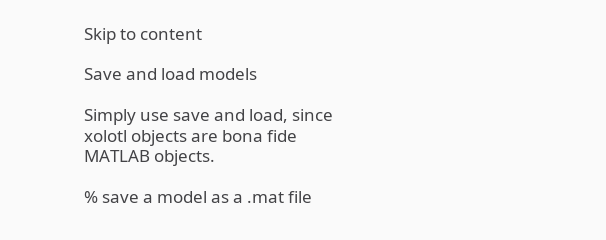Skip to content

Save and load models

Simply use save and load, since xolotl objects are bona fide MATLAB objects.

% save a model as a .mat file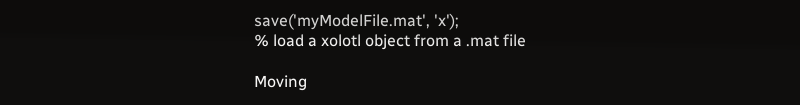save('myModelFile.mat', 'x');
% load a xolotl object from a .mat file

Moving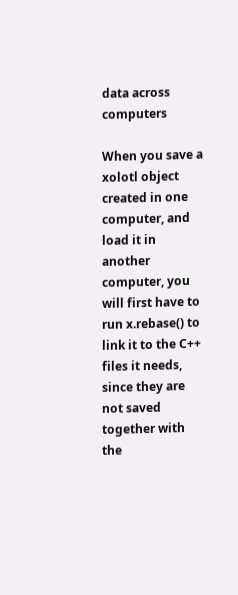data across computers

When you save a xolotl object created in one computer, and load it in another computer, you will first have to run x.rebase() to link it to the C++ files it needs, since they are not saved together with the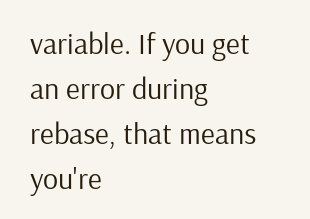variable. If you get an error during rebase, that means you're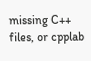missing C++ files, or cpplab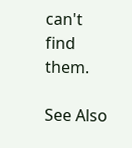can't find them.

See Also